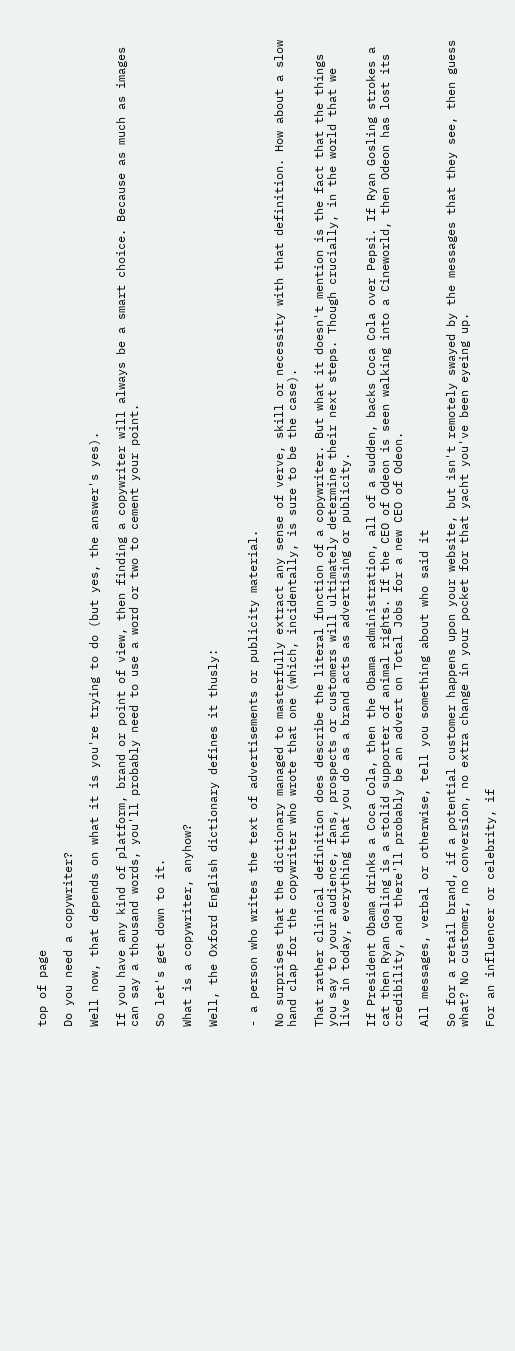top of page

Do you need a copywriter?

Well now, that depends on what it is you're trying to do (but yes, the answer's yes).

If you have any kind of platform, brand or point of view, then finding a copywriter will always be a smart choice. Because as much as images can say a thousand words, you'll probably need to use a word or two to cement your point.

So let's get down to it.

What is a copywriter, anyhow?

Well, the Oxford English dictionary defines it thusly:


- a person who writes the text of advertisements or publicity material.

No surprises that the dictionary managed to masterfully extract any sense of verve, skill or necessity with that definition. How about a slow hand clap for the copywriter who wrote that one (which, incidentally, is sure to be the case).

That rather clinical definition does describe the literal function of a copywriter. But what it doesn't mention is the fact that the things you say to your audience, fans, prospects or customers will ultimately determine their next steps. Though crucially, in the world that we live in today, everything that you do as a brand acts as advertising or publicity.

If President Obama drinks a Coca Cola, then the Obama administration, all of a sudden, backs Coca Cola over Pepsi. If Ryan Gosling strokes a cat then Ryan Gosling is a stolid supporter of animal rights. If the CEO of Odeon is seen walking into a Cineworld, then Odeon has lost its credibility, and there'll probably be an advert on Total Jobs for a new CEO of Odeon.

All messages, verbal or otherwise, tell you something about who said it

So for a retail brand, if a potential customer happens upon your website, but isn't remotely swayed by the messages that they see, then guess what? No customer, no conversion, no extra change in your pocket for that yacht you've been eyeing up.

For an influencer or celebrity, if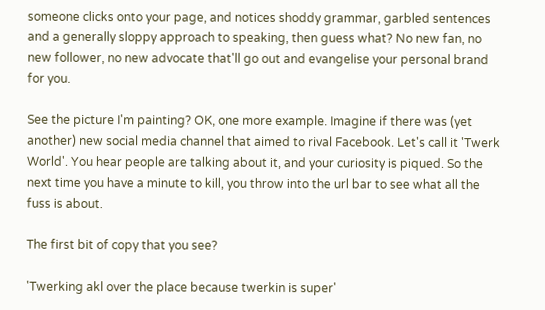someone clicks onto your page, and notices shoddy grammar, garbled sentences and a generally sloppy approach to speaking, then guess what? No new fan, no new follower, no new advocate that'll go out and evangelise your personal brand for you.

See the picture I'm painting? OK, one more example. Imagine if there was (yet another) new social media channel that aimed to rival Facebook. Let's call it 'Twerk World'. You hear people are talking about it, and your curiosity is piqued. So the next time you have a minute to kill, you throw into the url bar to see what all the fuss is about.

The first bit of copy that you see?

'Twerking akl over the place because twerkin is super'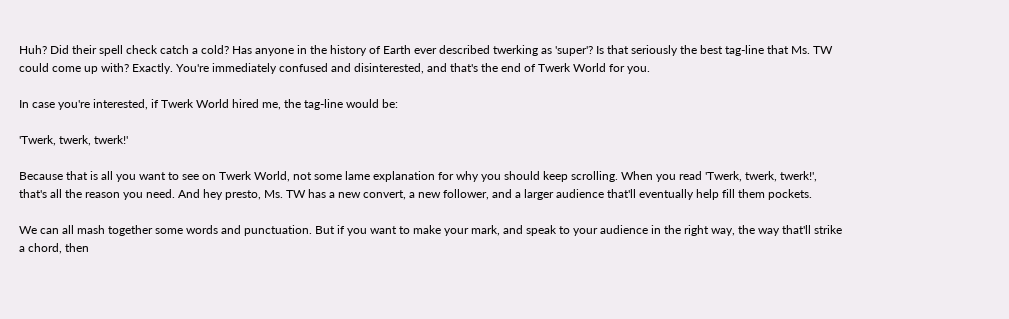Huh? Did their spell check catch a cold? Has anyone in the history of Earth ever described twerking as 'super'? Is that seriously the best tag-line that Ms. TW could come up with? Exactly. You're immediately confused and disinterested, and that's the end of Twerk World for you.

In case you're interested, if Twerk World hired me, the tag-line would be:

'Twerk, twerk, twerk!'

Because that is all you want to see on Twerk World, not some lame explanation for why you should keep scrolling. When you read 'Twerk, twerk, twerk!', that's all the reason you need. And hey presto, Ms. TW has a new convert, a new follower, and a larger audience that'll eventually help fill them pockets.

We can all mash together some words and punctuation. But if you want to make your mark, and speak to your audience in the right way, the way that'll strike a chord, then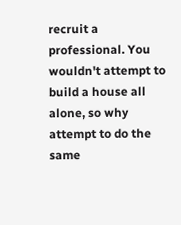recruit a professional. You wouldn't attempt to build a house all alone, so why attempt to do the same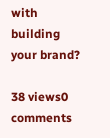with building your brand?

38 views0 comments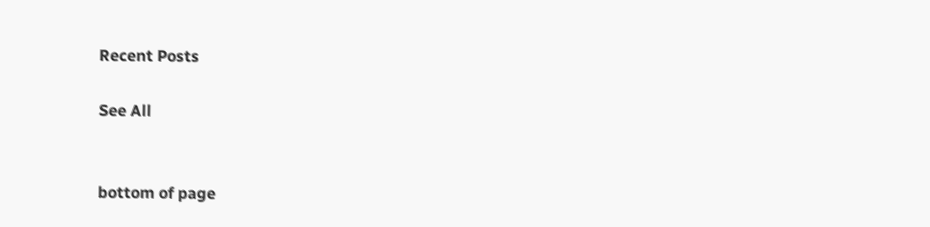Recent Posts

See All


bottom of page